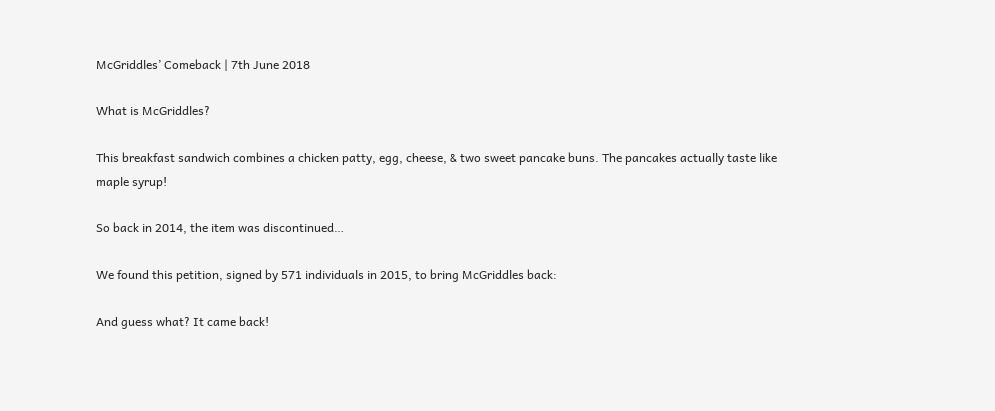McGriddles’ Comeback | 7th June 2018

What is McGriddles?

This breakfast sandwich combines a chicken patty, egg, cheese, & two sweet pancake buns. The pancakes actually taste like maple syrup!

So back in 2014, the item was discontinued…

We found this petition, signed by 571 individuals in 2015, to bring McGriddles back:

And guess what? It came back!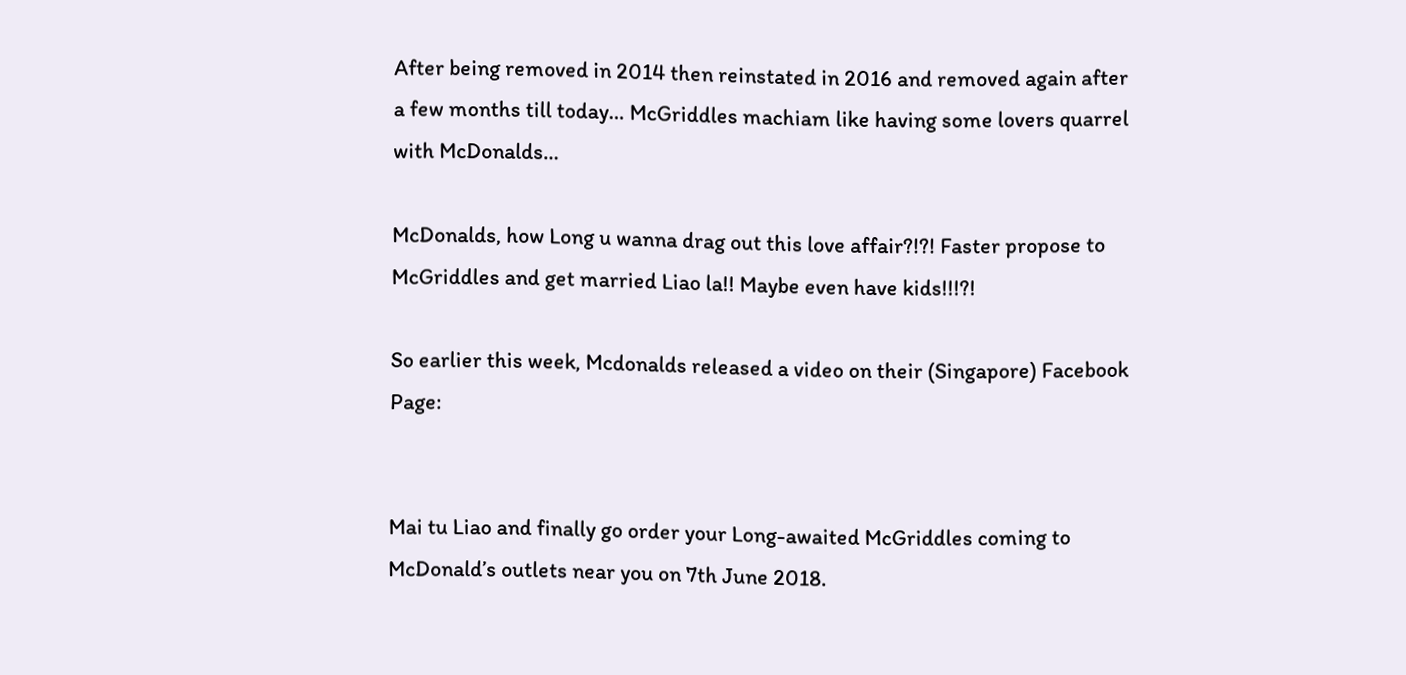After being removed in 2014 then reinstated in 2016 and removed again after a few months till today… McGriddles machiam like having some lovers quarrel with McDonalds…

McDonalds, how Long u wanna drag out this love affair?!?! Faster propose to McGriddles and get married Liao la!! Maybe even have kids!!!?!

So earlier this week, Mcdonalds released a video on their (Singapore) Facebook Page:


Mai tu Liao and finally go order your Long-awaited McGriddles coming to McDonald’s outlets near you on 7th June 2018.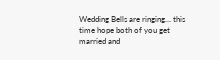Wedding Bells are ringing… this time hope both of you get married and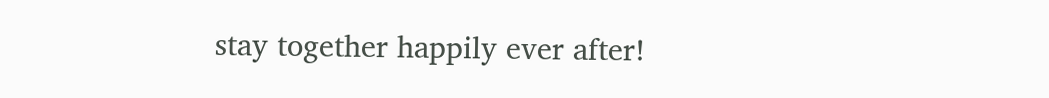stay together happily ever after!